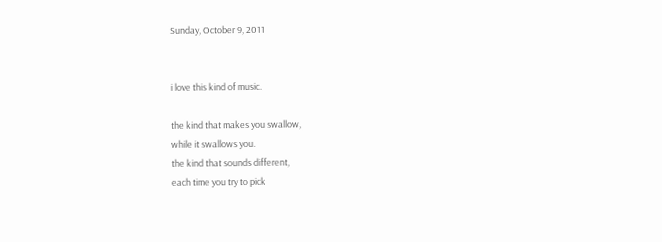Sunday, October 9, 2011


i love this kind of music.

the kind that makes you swallow,
while it swallows you.
the kind that sounds different,
each time you try to pick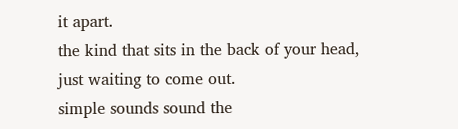it apart.
the kind that sits in the back of your head,
just waiting to come out.
simple sounds sound the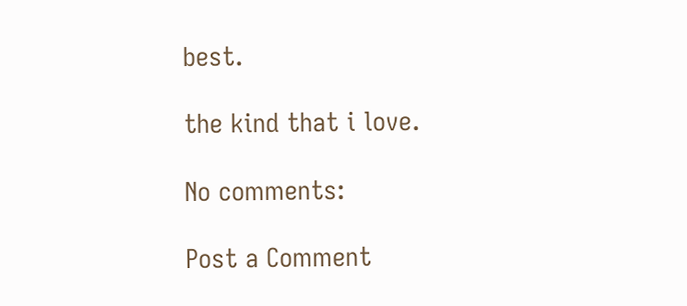best.

the kind that i love.

No comments:

Post a Comment